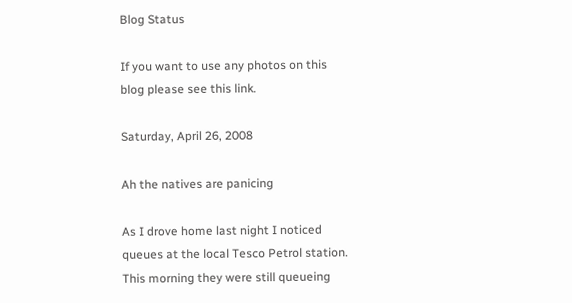Blog Status

If you want to use any photos on this blog please see this link.

Saturday, April 26, 2008

Ah the natives are panicing

As I drove home last night I noticed queues at the local Tesco Petrol station. This morning they were still queueing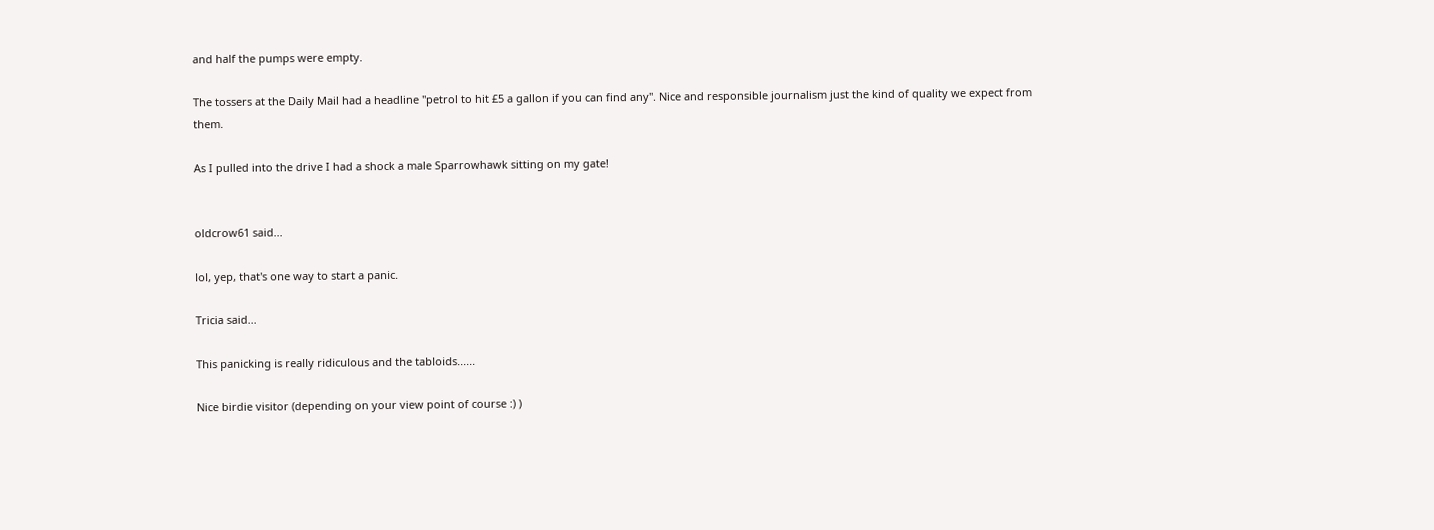and half the pumps were empty.

The tossers at the Daily Mail had a headline "petrol to hit £5 a gallon if you can find any". Nice and responsible journalism just the kind of quality we expect from them.

As I pulled into the drive I had a shock a male Sparrowhawk sitting on my gate!


oldcrow61 said...

lol, yep, that's one way to start a panic.

Tricia said...

This panicking is really ridiculous and the tabloids......

Nice birdie visitor (depending on your view point of course :) )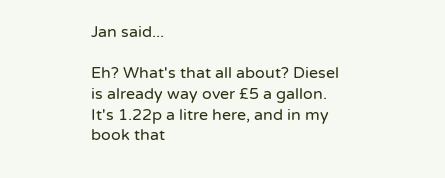Jan said...

Eh? What's that all about? Diesel is already way over £5 a gallon. It's 1.22p a litre here, and in my book that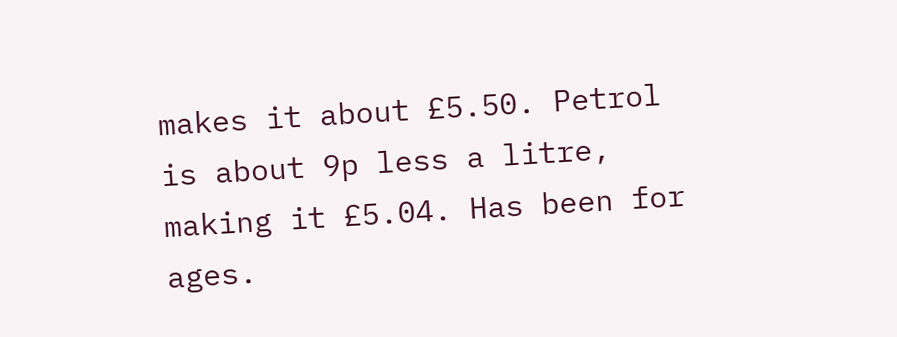makes it about £5.50. Petrol is about 9p less a litre, making it £5.04. Has been for ages.